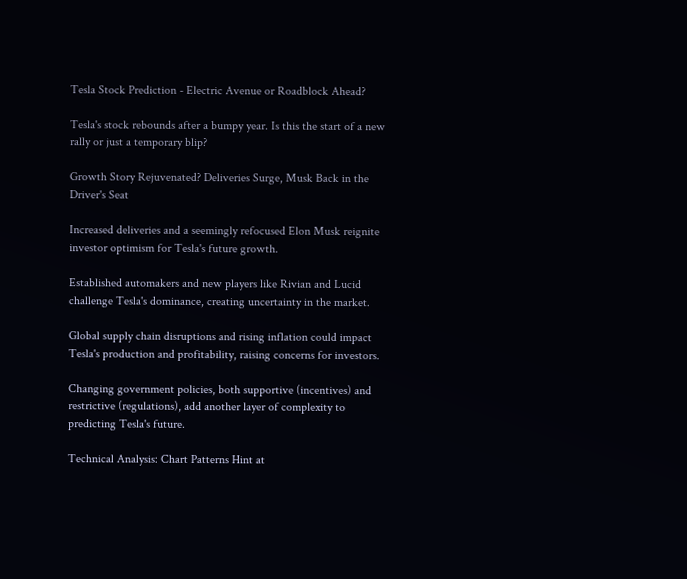Tesla Stock Prediction - Electric Avenue or Roadblock Ahead?

Tesla's stock rebounds after a bumpy year. Is this the start of a new rally or just a temporary blip?

Growth Story Rejuvenated? Deliveries Surge, Musk Back in the Driver's Seat

Increased deliveries and a seemingly refocused Elon Musk reignite investor optimism for Tesla's future growth.

Established automakers and new players like Rivian and Lucid challenge Tesla's dominance, creating uncertainty in the market.

Global supply chain disruptions and rising inflation could impact Tesla's production and profitability, raising concerns for investors.

Changing government policies, both supportive (incentives) and restrictive (regulations), add another layer of complexity to predicting Tesla's future.

Technical Analysis: Chart Patterns Hint at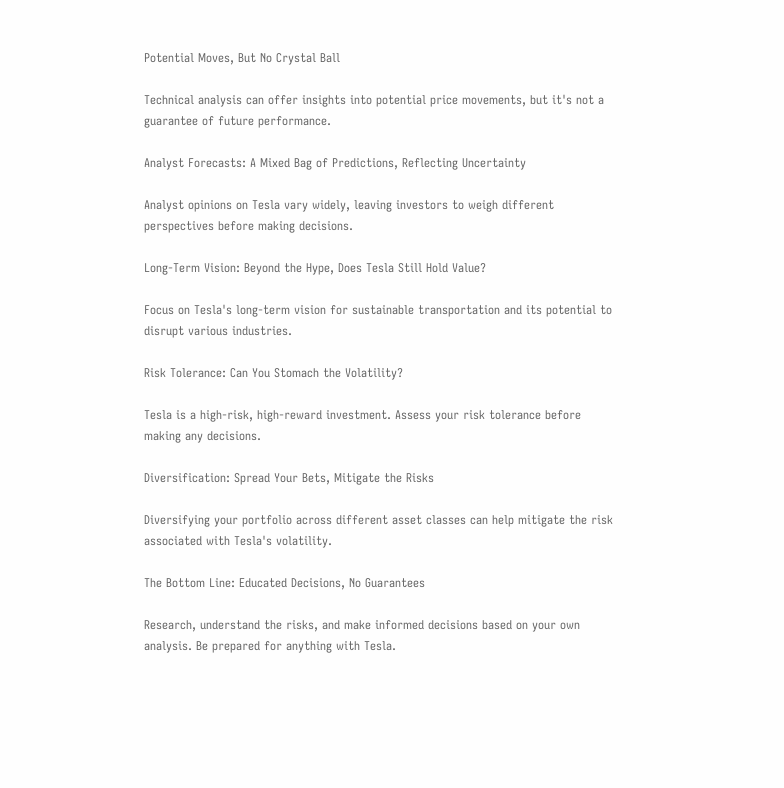Potential Moves, But No Crystal Ball

Technical analysis can offer insights into potential price movements, but it's not a guarantee of future performance.

Analyst Forecasts: A Mixed Bag of Predictions, Reflecting Uncertainty

Analyst opinions on Tesla vary widely, leaving investors to weigh different perspectives before making decisions.

Long-Term Vision: Beyond the Hype, Does Tesla Still Hold Value?

Focus on Tesla's long-term vision for sustainable transportation and its potential to disrupt various industries.

Risk Tolerance: Can You Stomach the Volatility?

Tesla is a high-risk, high-reward investment. Assess your risk tolerance before making any decisions.

Diversification: Spread Your Bets, Mitigate the Risks

Diversifying your portfolio across different asset classes can help mitigate the risk associated with Tesla's volatility.

The Bottom Line: Educated Decisions, No Guarantees

Research, understand the risks, and make informed decisions based on your own analysis. Be prepared for anything with Tesla.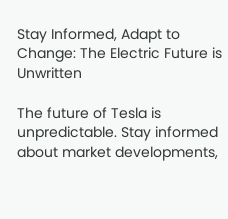Stay Informed, Adapt to Change: The Electric Future is Unwritten

The future of Tesla is unpredictable. Stay informed about market developments,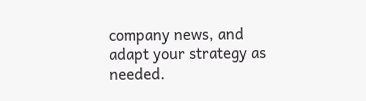company news, and adapt your strategy as needed.